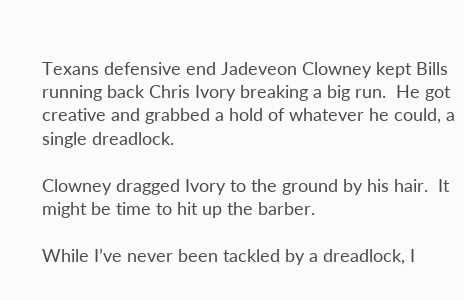Texans defensive end Jadeveon Clowney kept Bills running back Chris Ivory breaking a big run.  He got creative and grabbed a hold of whatever he could, a single dreadlock.

Clowney dragged Ivory to the ground by his hair.  It might be time to hit up the barber.

While I’ve never been tackled by a dreadlock, I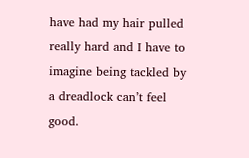have had my hair pulled really hard and I have to imagine being tackled by a dreadlock can’t feel good.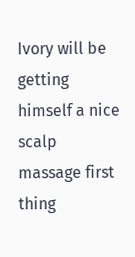Ivory will be getting himself a nice scalp massage first thing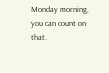Monday morning, you can count on that.